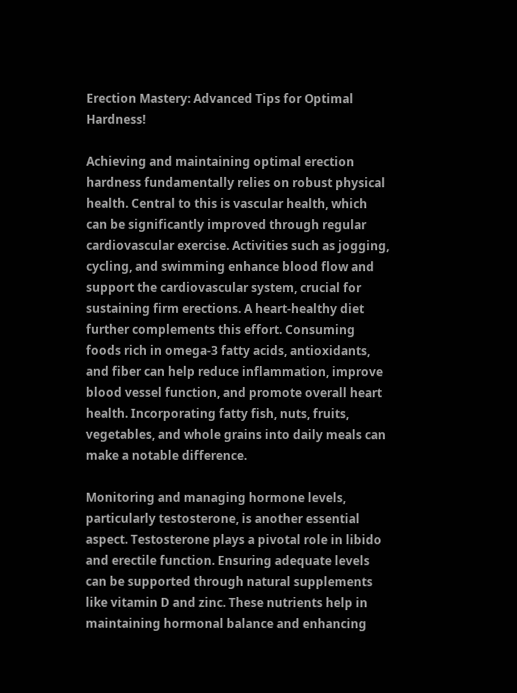Erection Mastery: Advanced Tips for Optimal Hardness!

Achieving and maintaining optimal erection hardness fundamentally relies on robust physical health. Central to this is vascular health, which can be significantly improved through regular cardiovascular exercise. Activities such as jogging, cycling, and swimming enhance blood flow and support the cardiovascular system, crucial for sustaining firm erections. A heart-healthy diet further complements this effort. Consuming foods rich in omega-3 fatty acids, antioxidants, and fiber can help reduce inflammation, improve blood vessel function, and promote overall heart health. Incorporating fatty fish, nuts, fruits, vegetables, and whole grains into daily meals can make a notable difference.

Monitoring and managing hormone levels, particularly testosterone, is another essential aspect. Testosterone plays a pivotal role in libido and erectile function. Ensuring adequate levels can be supported through natural supplements like vitamin D and zinc. These nutrients help in maintaining hormonal balance and enhancing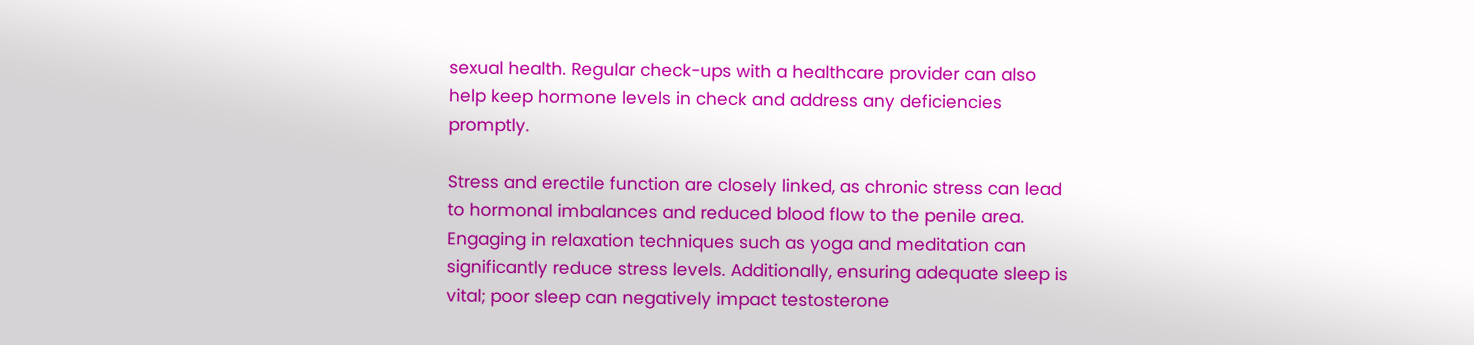sexual health. Regular check-ups with a healthcare provider can also help keep hormone levels in check and address any deficiencies promptly.

Stress and erectile function are closely linked, as chronic stress can lead to hormonal imbalances and reduced blood flow to the penile area. Engaging in relaxation techniques such as yoga and meditation can significantly reduce stress levels. Additionally, ensuring adequate sleep is vital; poor sleep can negatively impact testosterone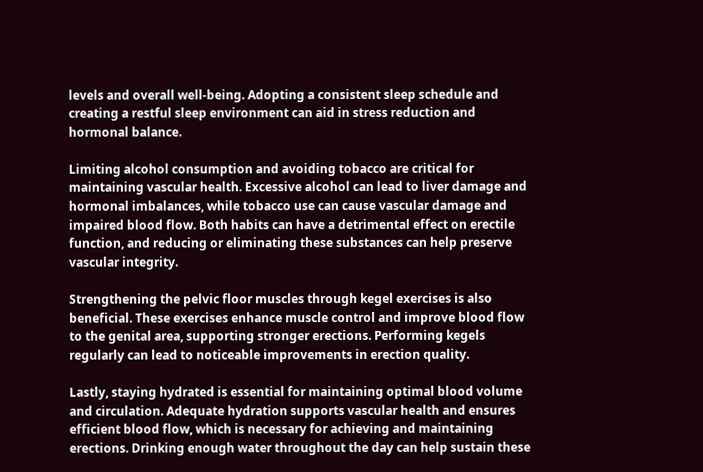levels and overall well-being. Adopting a consistent sleep schedule and creating a restful sleep environment can aid in stress reduction and hormonal balance.

Limiting alcohol consumption and avoiding tobacco are critical for maintaining vascular health. Excessive alcohol can lead to liver damage and hormonal imbalances, while tobacco use can cause vascular damage and impaired blood flow. Both habits can have a detrimental effect on erectile function, and reducing or eliminating these substances can help preserve vascular integrity.

Strengthening the pelvic floor muscles through kegel exercises is also beneficial. These exercises enhance muscle control and improve blood flow to the genital area, supporting stronger erections. Performing kegels regularly can lead to noticeable improvements in erection quality.

Lastly, staying hydrated is essential for maintaining optimal blood volume and circulation. Adequate hydration supports vascular health and ensures efficient blood flow, which is necessary for achieving and maintaining erections. Drinking enough water throughout the day can help sustain these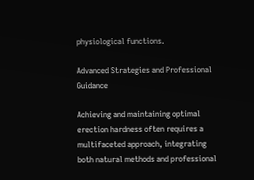physiological functions.

Advanced Strategies and Professional Guidance

Achieving and maintaining optimal erection hardness often requires a multifaceted approach, integrating both natural methods and professional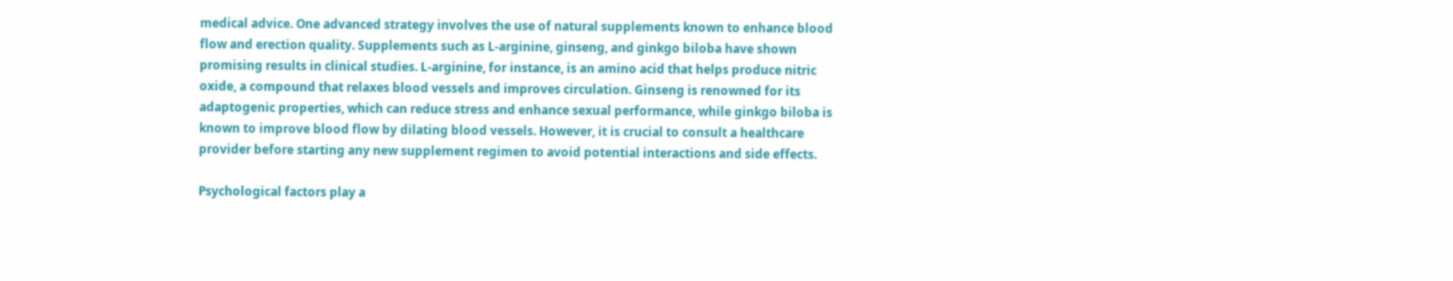medical advice. One advanced strategy involves the use of natural supplements known to enhance blood flow and erection quality. Supplements such as L-arginine, ginseng, and ginkgo biloba have shown promising results in clinical studies. L-arginine, for instance, is an amino acid that helps produce nitric oxide, a compound that relaxes blood vessels and improves circulation. Ginseng is renowned for its adaptogenic properties, which can reduce stress and enhance sexual performance, while ginkgo biloba is known to improve blood flow by dilating blood vessels. However, it is crucial to consult a healthcare provider before starting any new supplement regimen to avoid potential interactions and side effects.

Psychological factors play a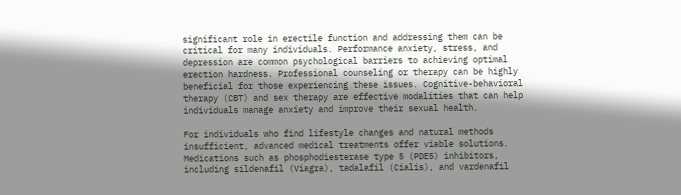significant role in erectile function and addressing them can be critical for many individuals. Performance anxiety, stress, and depression are common psychological barriers to achieving optimal erection hardness. Professional counseling or therapy can be highly beneficial for those experiencing these issues. Cognitive-behavioral therapy (CBT) and sex therapy are effective modalities that can help individuals manage anxiety and improve their sexual health.

For individuals who find lifestyle changes and natural methods insufficient, advanced medical treatments offer viable solutions. Medications such as phosphodiesterase type 5 (PDE5) inhibitors, including sildenafil (Viagra), tadalafil (Cialis), and vardenafil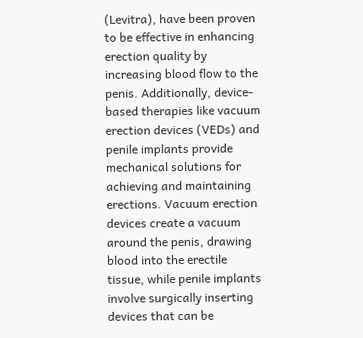(Levitra), have been proven to be effective in enhancing erection quality by increasing blood flow to the penis. Additionally, device-based therapies like vacuum erection devices (VEDs) and penile implants provide mechanical solutions for achieving and maintaining erections. Vacuum erection devices create a vacuum around the penis, drawing blood into the erectile tissue, while penile implants involve surgically inserting devices that can be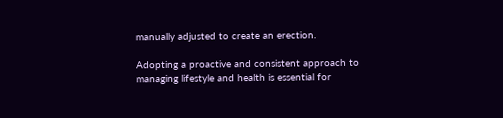manually adjusted to create an erection.

Adopting a proactive and consistent approach to managing lifestyle and health is essential for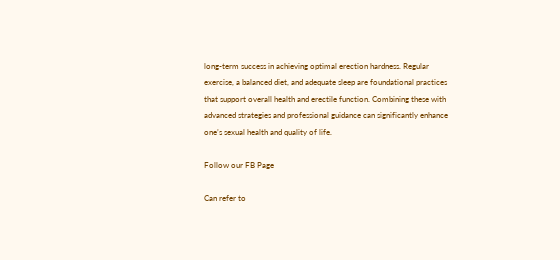long-term success in achieving optimal erection hardness. Regular exercise, a balanced diet, and adequate sleep are foundational practices that support overall health and erectile function. Combining these with advanced strategies and professional guidance can significantly enhance one’s sexual health and quality of life.

Follow our FB Page

Can refer to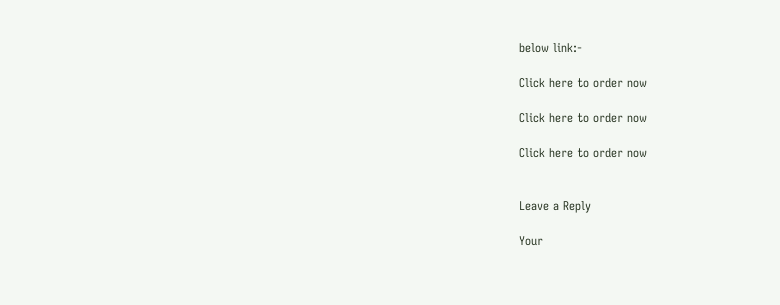below link:-

Click here to order now

Click here to order now

Click here to order now


Leave a Reply

Your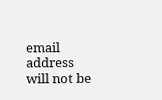email address will not be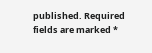published. Required fields are marked *